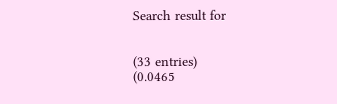Search result for


(33 entries)
(0.0465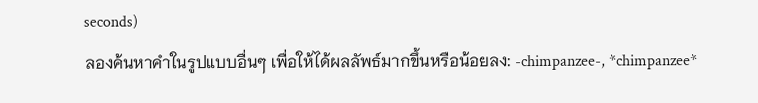seconds)
ลองค้นหาคำในรูปแบบอื่นๆ เพื่อให้ได้ผลลัพธ์มากขึ้นหรือน้อยลง: -chimpanzee-, *chimpanzee*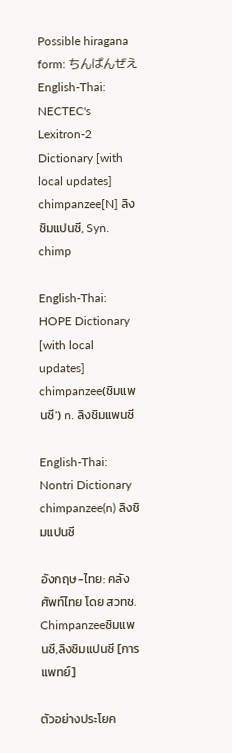Possible hiragana form: ちんぱんぜえ
English-Thai: NECTEC's Lexitron-2 Dictionary [with local updates]
chimpanzee[N] ลิงชิมแปนซี, Syn. chimp

English-Thai: HOPE Dictionary [with local updates]
chimpanzee(ชิมแพนซี') n. ลิงชิมแพนซี

English-Thai: Nontri Dictionary
chimpanzee(n) ลิงชิมแปนซี

อังกฤษ-ไทย: คลังศัพท์ไทย โดย สวทช.
Chimpanzeeซิมแพนซี,ลิงซิมแปนซี [การแพทย์]

ตัวอย่างประโยค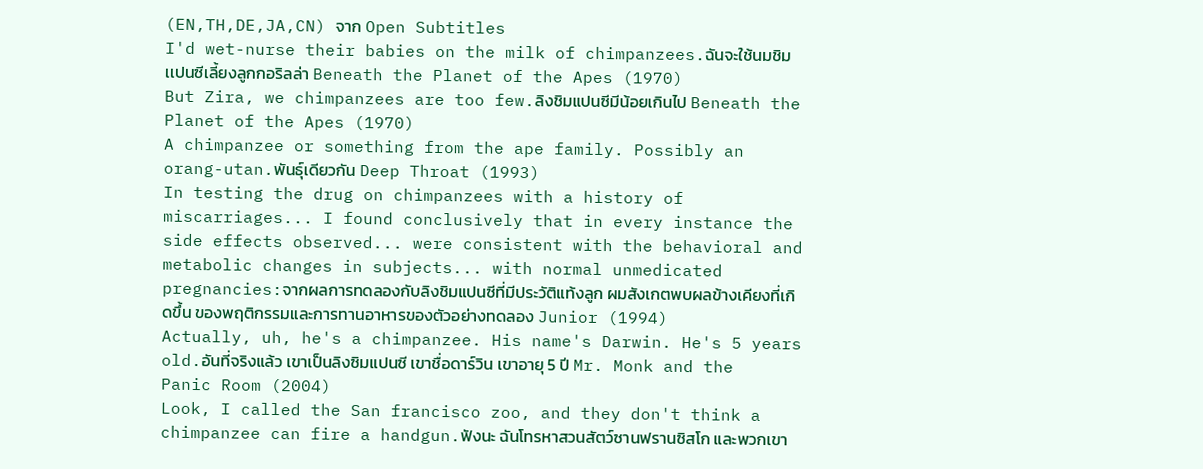(EN,TH,DE,JA,CN) จาก Open Subtitles
I'd wet-nurse their babies on the milk of chimpanzees.ฉันจะใช้นมชิมเเปนซีเลี้ยงลูกกอริลล่า Beneath the Planet of the Apes (1970)
But Zira, we chimpanzees are too few.ลิงชิมแปนซีมีน้อยเกินไป Beneath the Planet of the Apes (1970)
A chimpanzee or something from the ape family. Possibly an orang-utan.พันธุ์เดียวกัน Deep Throat (1993)
In testing the drug on chimpanzees with a history of miscarriages... I found conclusively that in every instance the side effects observed... were consistent with the behavioral and metabolic changes in subjects... with normal unmedicated pregnancies:จากผลการทดลองกับลิงชิมแปนซีที่มีประวัติแท้งลูก ผมสังเกตพบผลข้างเคียงที่เกิดขึ้น ของพฤติกรรมและการทานอาหารของตัวอย่างทดลอง Junior (1994)
Actually, uh, he's a chimpanzee. His name's Darwin. He's 5 years old.อันที่จริงแล้ว เขาเป็นลิงซิมแปนซี เขาชื่อดาร์วิน เขาอายุ 5 ปี Mr. Monk and the Panic Room (2004)
Look, I called the San francisco zoo, and they don't think a chimpanzee can fire a handgun.ฟังนะ ฉันโทรหาสวนสัตว์ซานฟรานซิสโก และพวกเขา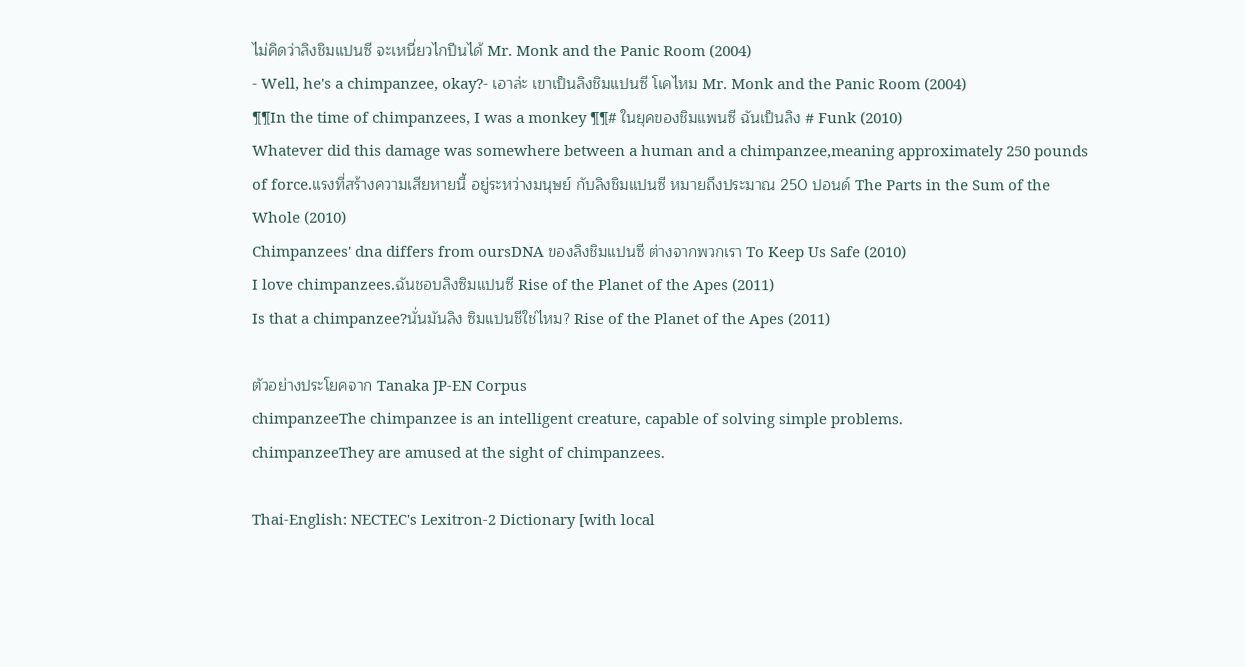ไม่คิดว่าลิงชิมแปนซี จะเหนี่ยวไกปืนได้ Mr. Monk and the Panic Room (2004)
- Well, he's a chimpanzee, okay?- เอาล่ะ เขาเป็นลิงชิมแปนซี โเคไหม Mr. Monk and the Panic Room (2004)
¶¶In the time of chimpanzees, I was a monkey ¶¶# ในยุคของชิมแพนซี ฉันเป็นลิง # Funk (2010)
Whatever did this damage was somewhere between a human and a chimpanzee,meaning approximately 250 pounds of force.แรงที่สร้างความเสียหายนี้ อยู่ระหว่างมนุษย์ กับลิงชิมแปนซี หมายถึงประมาณ 250 ปอนด์ The Parts in the Sum of the Whole (2010)
Chimpanzees' dna differs from oursDNA ของลิงชิมแปนซี ต่างจากพวกเรา To Keep Us Safe (2010)
I love chimpanzees.ฉันชอบลิงซิมแปนซี Rise of the Planet of the Apes (2011)
Is that a chimpanzee?นั่นมันลิง ซิมแปนชีใช่ไหม? Rise of the Planet of the Apes (2011)

ตัวอย่างประโยคจาก Tanaka JP-EN Corpus
chimpanzeeThe chimpanzee is an intelligent creature, capable of solving simple problems.
chimpanzeeThey are amused at the sight of chimpanzees.

Thai-English: NECTEC's Lexitron-2 Dictionary [with local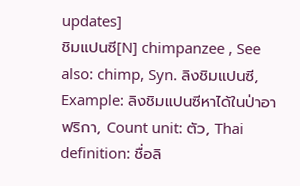updates]
ชิมแปนซี[N] chimpanzee , See also: chimp, Syn. ลิงชิมแปนซี, Example: ลิงชิมแปนซีหาได้ในป่าอาฟริกา, Count unit: ตัว, Thai definition: ชื่อลิ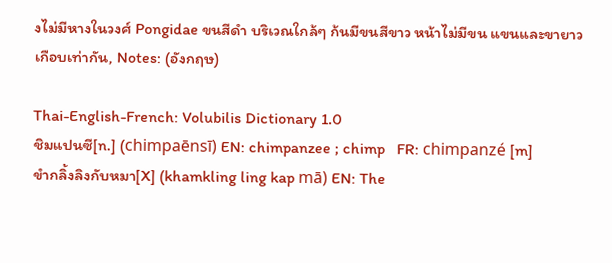งไม่มีหางในวงศ์ Pongidae ขนสีดำ บริเวณใกล้ๆ ก้นมีขนสีขาว หน้าไม่มีขน แขนและขายาวเกือบเท่ากัน, Notes: (อังกฤษ)

Thai-English-French: Volubilis Dictionary 1.0
ชิมแปนซี[n.] (chimpaēnsī) EN: chimpanzee ; chimp   FR: chimpanzé [m]
ขำกลิ้งลิงกับหมา[X] (khamkling ling kap mā) EN: The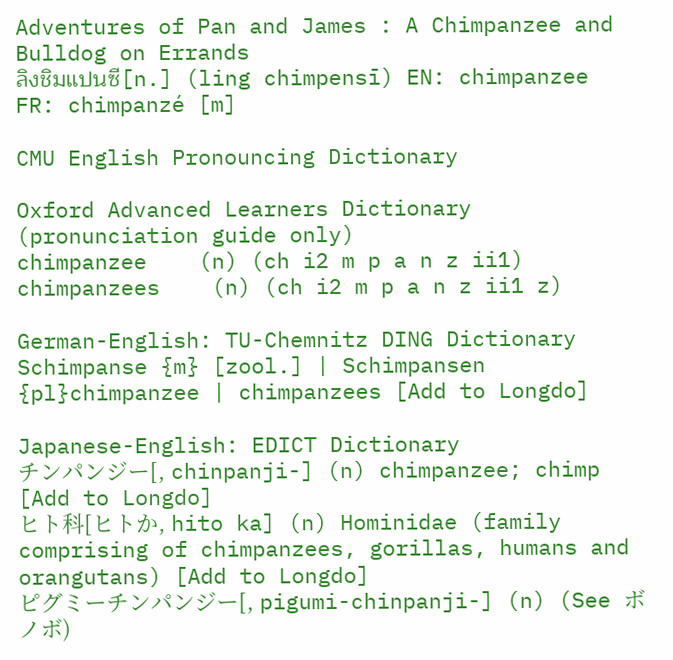Adventures of Pan and James : A Chimpanzee and Bulldog on Errands
ลิงชิมแปนซี[n.] (ling chimpensī) EN: chimpanzee   FR: chimpanzé [m]

CMU English Pronouncing Dictionary

Oxford Advanced Learners Dictionary (pronunciation guide only)
chimpanzee    (n) (ch i2 m p a n z ii1)
chimpanzees    (n) (ch i2 m p a n z ii1 z)

German-English: TU-Chemnitz DING Dictionary
Schimpanse {m} [zool.] | Schimpansen {pl}chimpanzee | chimpanzees [Add to Longdo]

Japanese-English: EDICT Dictionary
チンパンジー[, chinpanji-] (n) chimpanzee; chimp [Add to Longdo]
ヒト科[ヒトか, hito ka] (n) Hominidae (family comprising of chimpanzees, gorillas, humans and orangutans) [Add to Longdo]
ピグミーチンパンジー[, pigumi-chinpanji-] (n) (See ボノボ)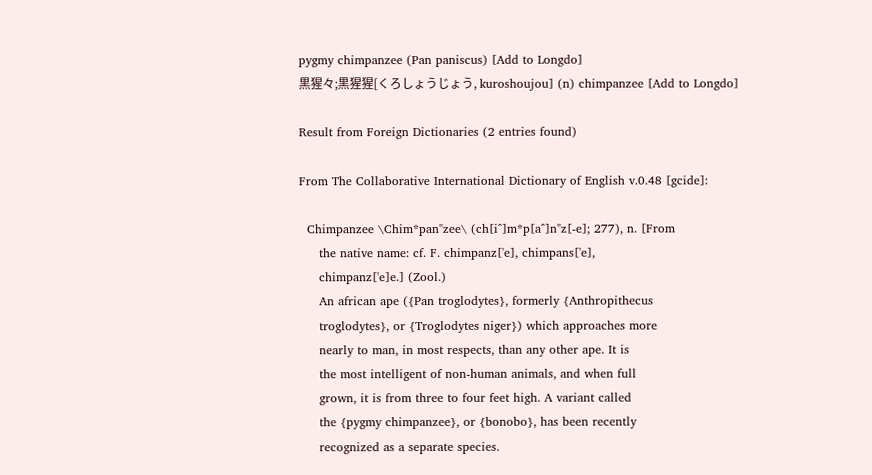pygmy chimpanzee (Pan paniscus) [Add to Longdo]
黒猩々;黒猩猩[くろしょうじょう, kuroshoujou] (n) chimpanzee [Add to Longdo]

Result from Foreign Dictionaries (2 entries found)

From The Collaborative International Dictionary of English v.0.48 [gcide]:

  Chimpanzee \Chim*pan"zee\ (ch[i^]m*p[a^]n"z[-e]; 277), n. [From
     the native name: cf. F. chimpanz['e], chimpans['e],
     chimpanz['e]e.] (Zool.)
     An african ape ({Pan troglodytes}, formerly {Anthropithecus
     troglodytes}, or {Troglodytes niger}) which approaches more
     nearly to man, in most respects, than any other ape. It is
     the most intelligent of non-human animals, and when full
     grown, it is from three to four feet high. A variant called
     the {pygmy chimpanzee}, or {bonobo}, has been recently
     recognized as a separate species.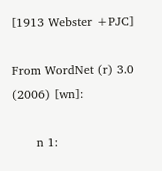[1913 Webster +PJC]

From WordNet (r) 3.0 (2006) [wn]:

      n 1: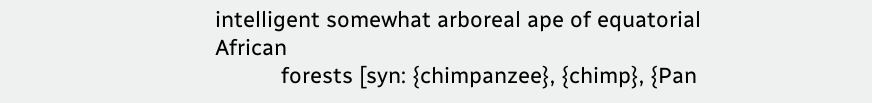intelligent somewhat arboreal ape of equatorial African
           forests [syn: {chimpanzee}, {chimp}, {Pan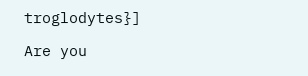troglodytes}]

Are you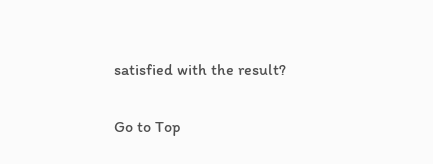satisfied with the result?


Go to Top